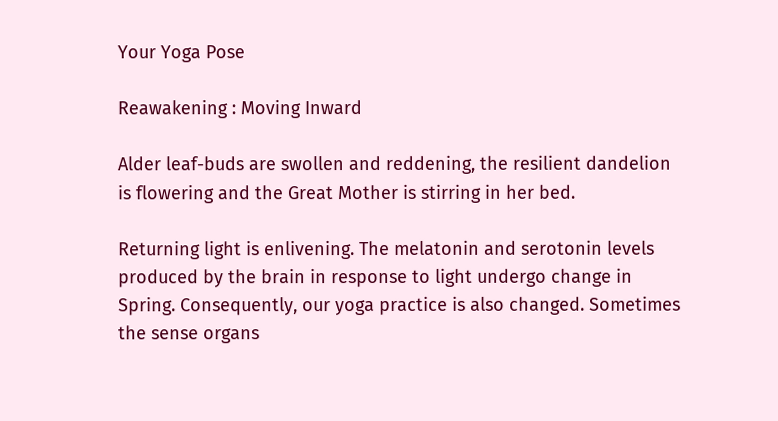Your Yoga Pose

Reawakening : Moving Inward

Alder leaf-buds are swollen and reddening, the resilient dandelion is flowering and the Great Mother is stirring in her bed.

Returning light is enlivening. The melatonin and serotonin levels produced by the brain in response to light undergo change in Spring. Consequently, our yoga practice is also changed. Sometimes the sense organs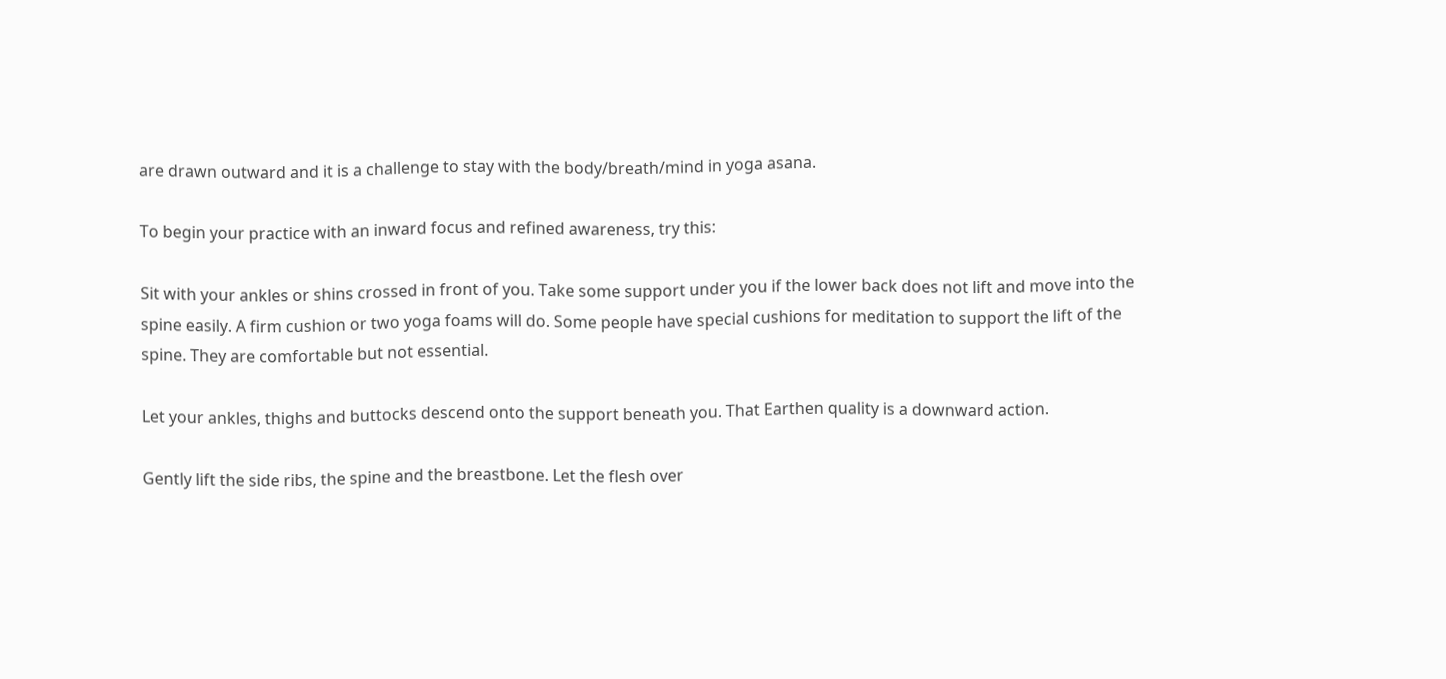are drawn outward and it is a challenge to stay with the body/breath/mind in yoga asana.

To begin your practice with an inward focus and refined awareness, try this:

Sit with your ankles or shins crossed in front of you. Take some support under you if the lower back does not lift and move into the spine easily. A firm cushion or two yoga foams will do. Some people have special cushions for meditation to support the lift of the spine. They are comfortable but not essential.

Let your ankles, thighs and buttocks descend onto the support beneath you. That Earthen quality is a downward action.

Gently lift the side ribs, the spine and the breastbone. Let the flesh over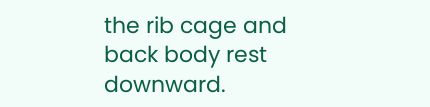the rib cage and back body rest downward.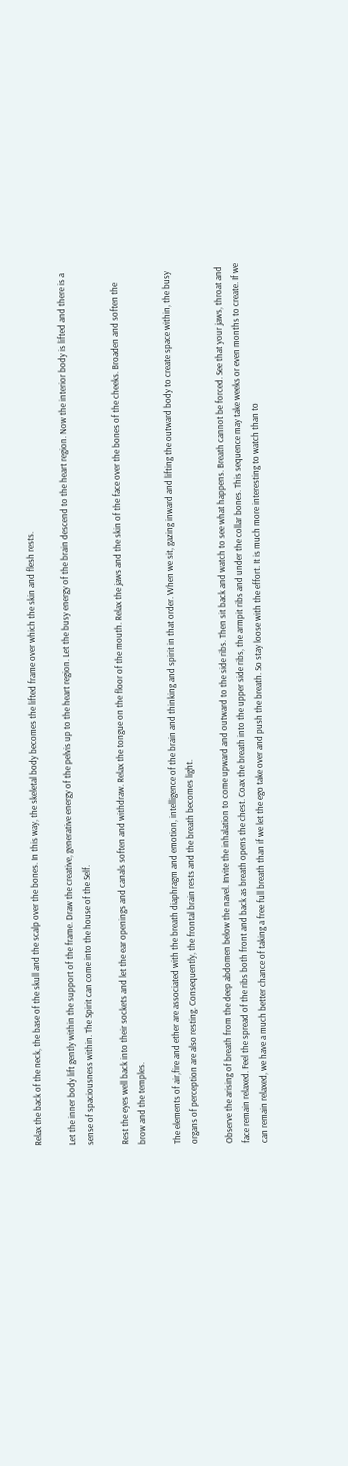Relax the back of the neck, the base of the skull and the scalp over the bones. In this way, the skeletal body becomes the lifted frame over which the skin and flesh rests.

Let the inner body lift gently within the support of the frame. Draw the creative, generative energy of the pelvis up to the heart region. Let the busy energy of the brain descend to the heart region. Now the interior body is lifted and there is a sense of spaciousness within. The Spirit can come into the house of the Self.

Rest the eyes well back into their sockets and let the ear openings and canals soften and withdraw. Relax the tongue on the floor of the mouth. Relax the jaws and the skin of the face over the bones of the cheeks. Broaden and soften the brow and the temples.

The elements of air,fire and ether are associated with the breath diaphragm and emotion, intelligence of the brain and thinking and spirit in that order. When we sit, gazing inward and lifting the outward body to create space within, the busy organs of perception are also resting. Consequently, the frontal brain rests and the breath becomes light.

Observe the arising of breath from the deep abdomen below the navel. Invite the inhalation to come upward and outward to the side ribs. Then sit back and watch to see what happens. Breath cannot be forced. See that your jaws, throat and face remain relaxed. Feel the spread of the ribs both front and back as breath opens the chest. Coax the breath into the upper side ribs, the armpit ribs and under the collar bones. This sequence may take weeks or even months to create. If we can remain relaxed, we have a much better chance of taking a free full breath than if we let the ego take over and push the breath. So stay loose with the effort. It is much more interesting to watch than to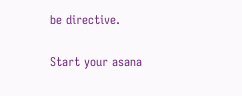be directive.

Start your asana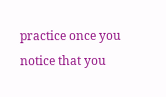practice once you notice that you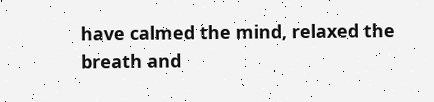have calmed the mind, relaxed the breath and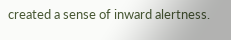created a sense of inward alertness.